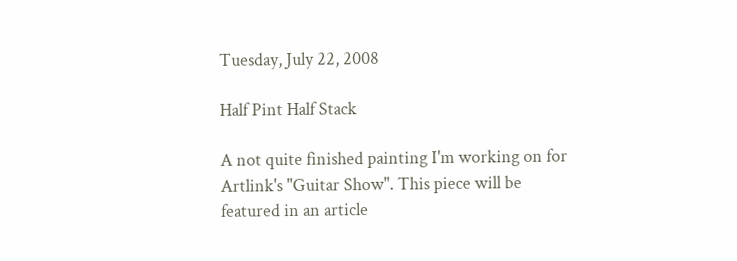Tuesday, July 22, 2008

Half Pint Half Stack

A not quite finished painting I'm working on for Artlink's "Guitar Show". This piece will be featured in an article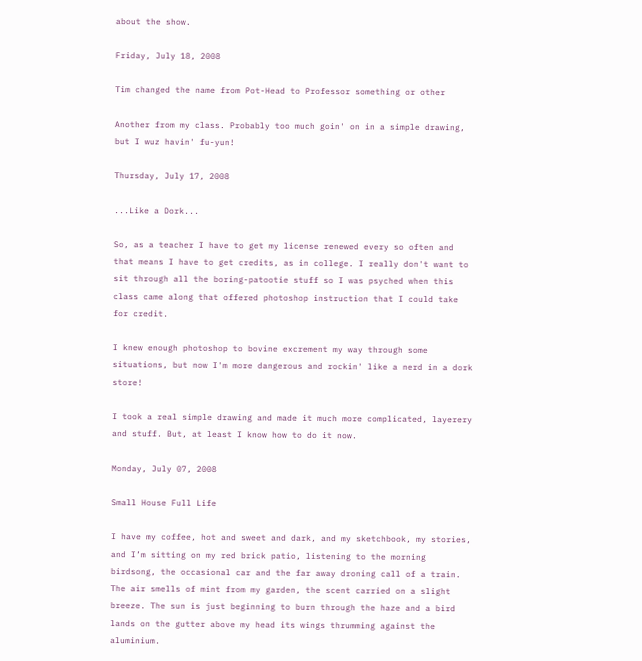about the show.

Friday, July 18, 2008

Tim changed the name from Pot-Head to Professor something or other

Another from my class. Probably too much goin' on in a simple drawing, but I wuz havin' fu-yun!

Thursday, July 17, 2008

...Like a Dork...

So, as a teacher I have to get my license renewed every so often and that means I have to get credits, as in college. I really don't want to sit through all the boring-patootie stuff so I was psyched when this class came along that offered photoshop instruction that I could take for credit.

I knew enough photoshop to bovine excrement my way through some situations, but now I'm more dangerous and rockin' like a nerd in a dork store!

I took a real simple drawing and made it much more complicated, layerery and stuff. But, at least I know how to do it now.

Monday, July 07, 2008

Small House Full Life

I have my coffee, hot and sweet and dark, and my sketchbook, my stories, and I’m sitting on my red brick patio, listening to the morning birdsong, the occasional car and the far away droning call of a train. The air smells of mint from my garden, the scent carried on a slight breeze. The sun is just beginning to burn through the haze and a bird lands on the gutter above my head its wings thrumming against the aluminium.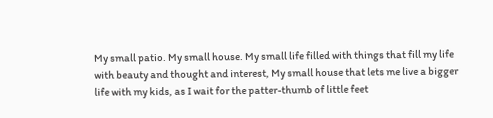My small patio. My small house. My small life filled with things that fill my life with beauty and thought and interest, My small house that lets me live a bigger life with my kids, as I wait for the patter-thumb of little feet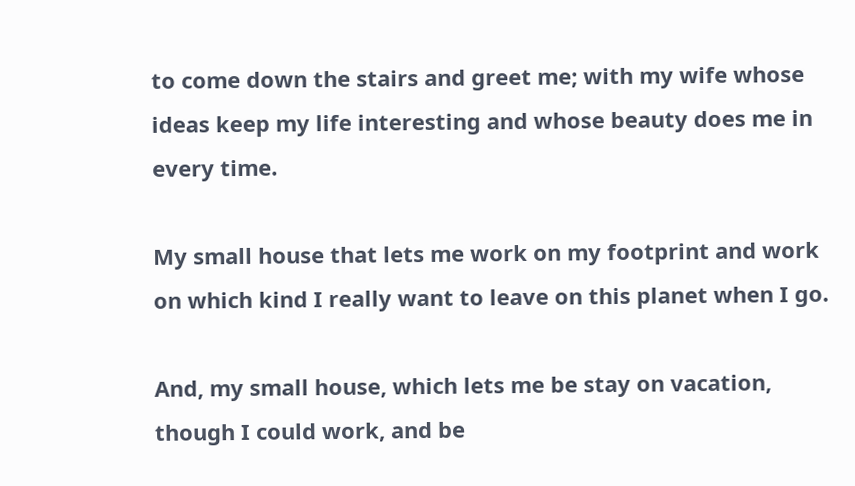to come down the stairs and greet me; with my wife whose ideas keep my life interesting and whose beauty does me in every time.

My small house that lets me work on my footprint and work on which kind I really want to leave on this planet when I go.

And, my small house, which lets me be stay on vacation, though I could work, and be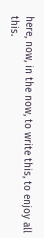here, now, in the now, to write this, to enjoy all this.